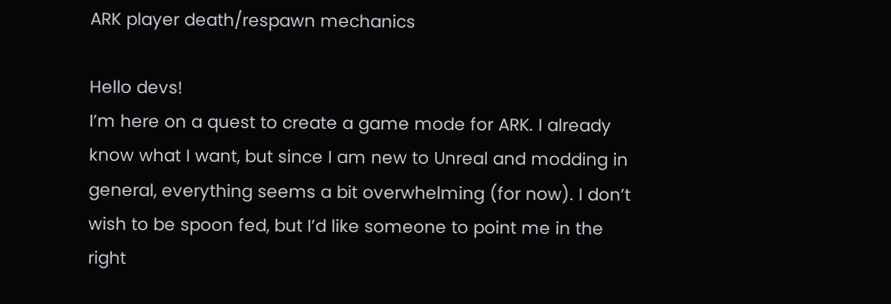ARK player death/respawn mechanics

Hello devs!
I’m here on a quest to create a game mode for ARK. I already know what I want, but since I am new to Unreal and modding in general, everything seems a bit overwhelming (for now). I don’t wish to be spoon fed, but I’d like someone to point me in the right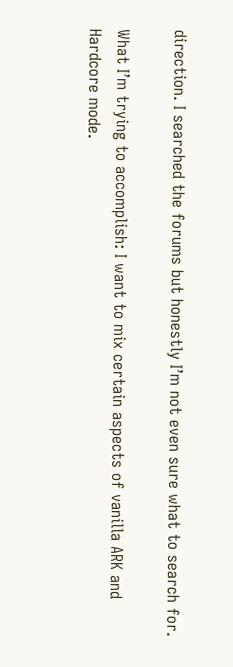direction. I searched the forums but honestly I’m not even sure what to search for.

What I’m trying to accomplish: I want to mix certain aspects of vanilla ARK and Hardcore mode.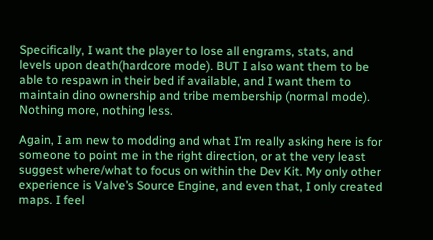Specifically, I want the player to lose all engrams, stats, and levels upon death(hardcore mode). BUT I also want them to be able to respawn in their bed if available, and I want them to maintain dino ownership and tribe membership (normal mode). Nothing more, nothing less.

Again, I am new to modding and what I’m really asking here is for someone to point me in the right direction, or at the very least suggest where/what to focus on within the Dev Kit. My only other experience is Valve’s Source Engine, and even that, I only created maps. I feel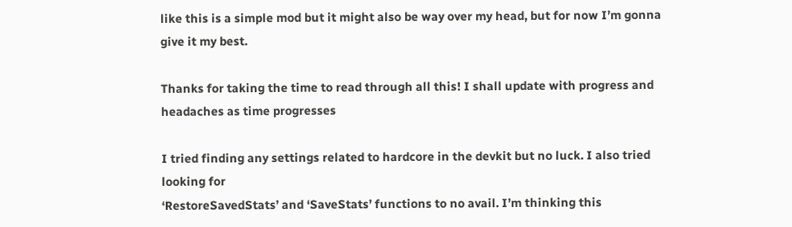like this is a simple mod but it might also be way over my head, but for now I’m gonna give it my best.

Thanks for taking the time to read through all this! I shall update with progress and headaches as time progresses

I tried finding any settings related to hardcore in the devkit but no luck. I also tried looking for
‘RestoreSavedStats’ and ‘SaveStats’ functions to no avail. I’m thinking this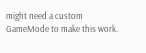might need a custom GameMode to make this work.